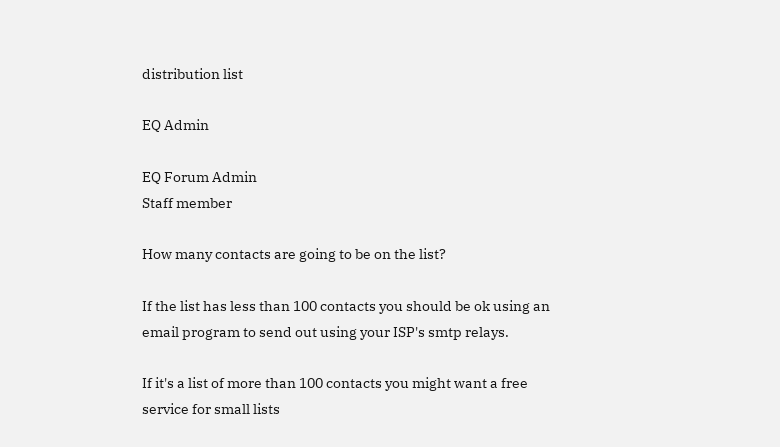distribution list

EQ Admin

EQ Forum Admin
Staff member

How many contacts are going to be on the list?

If the list has less than 100 contacts you should be ok using an email program to send out using your ISP's smtp relays.

If it's a list of more than 100 contacts you might want a free service for small lists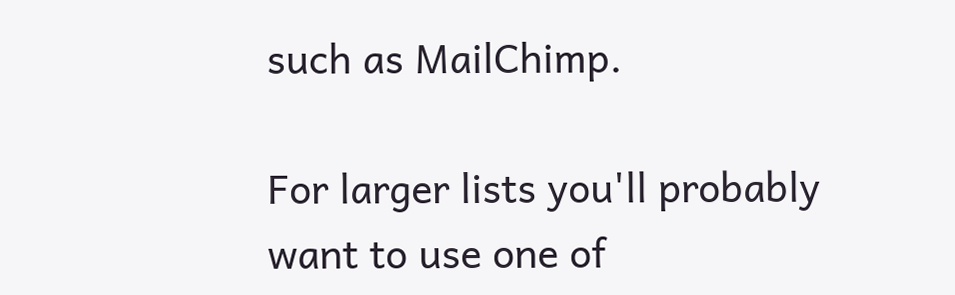such as MailChimp.

For larger lists you'll probably want to use one of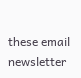these email newsletter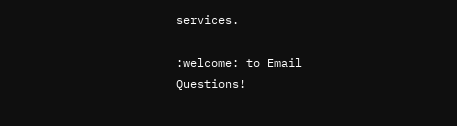services.

:welcome: to Email Questions!